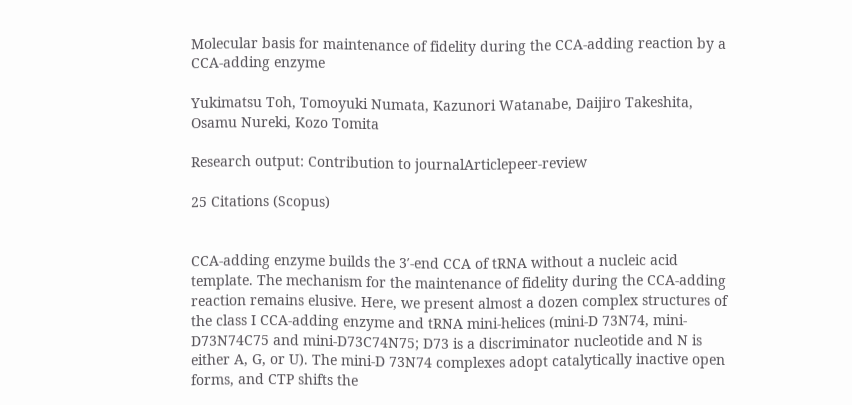Molecular basis for maintenance of fidelity during the CCA-adding reaction by a CCA-adding enzyme

Yukimatsu Toh, Tomoyuki Numata, Kazunori Watanabe, Daijiro Takeshita, Osamu Nureki, Kozo Tomita

Research output: Contribution to journalArticlepeer-review

25 Citations (Scopus)


CCA-adding enzyme builds the 3′-end CCA of tRNA without a nucleic acid template. The mechanism for the maintenance of fidelity during the CCA-adding reaction remains elusive. Here, we present almost a dozen complex structures of the class I CCA-adding enzyme and tRNA mini-helices (mini-D 73N74, mini-D73N74C75 and mini-D73C74N75; D73 is a discriminator nucleotide and N is either A, G, or U). The mini-D 73N74 complexes adopt catalytically inactive open forms, and CTP shifts the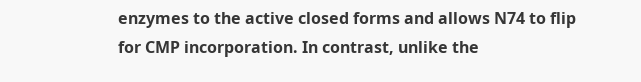enzymes to the active closed forms and allows N74 to flip for CMP incorporation. In contrast, unlike the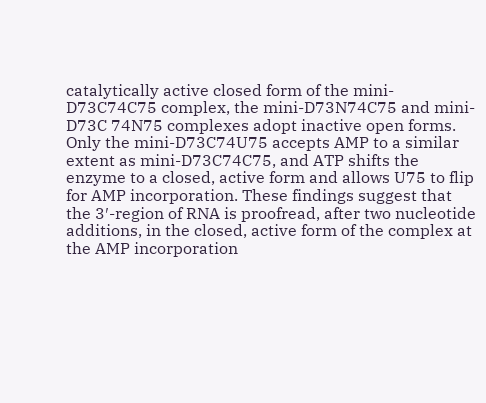catalytically active closed form of the mini-D73C74C75 complex, the mini-D73N74C75 and mini-D73C 74N75 complexes adopt inactive open forms. Only the mini-D73C74U75 accepts AMP to a similar extent as mini-D73C74C75, and ATP shifts the enzyme to a closed, active form and allows U75 to flip for AMP incorporation. These findings suggest that the 3′-region of RNA is proofread, after two nucleotide additions, in the closed, active form of the complex at the AMP incorporation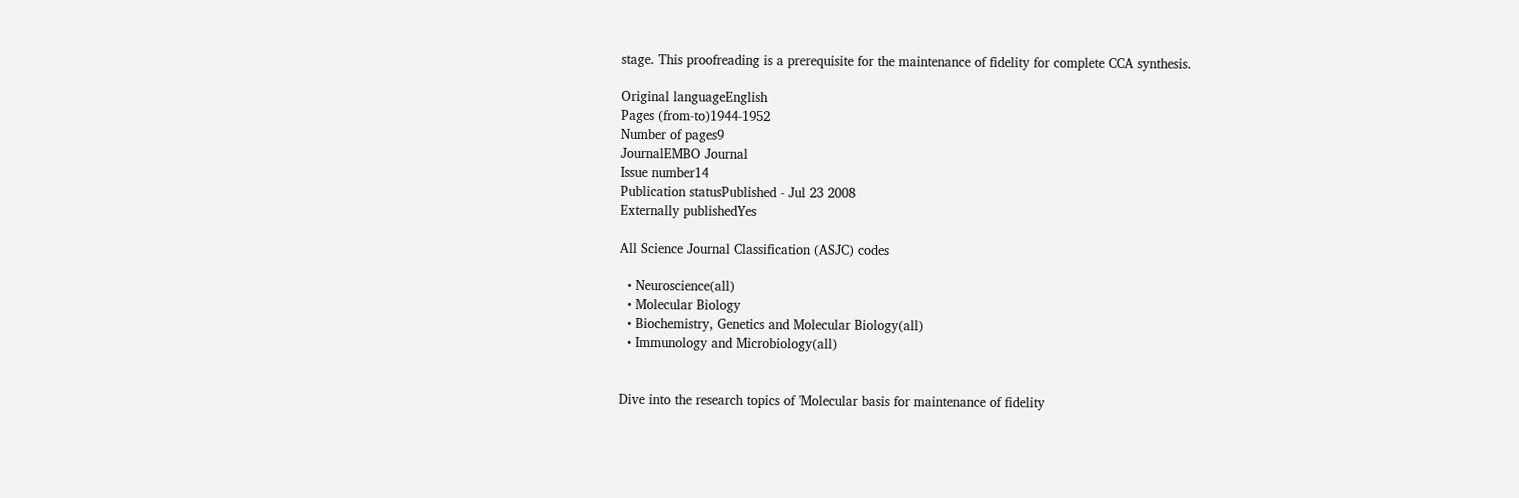stage. This proofreading is a prerequisite for the maintenance of fidelity for complete CCA synthesis.

Original languageEnglish
Pages (from-to)1944-1952
Number of pages9
JournalEMBO Journal
Issue number14
Publication statusPublished - Jul 23 2008
Externally publishedYes

All Science Journal Classification (ASJC) codes

  • Neuroscience(all)
  • Molecular Biology
  • Biochemistry, Genetics and Molecular Biology(all)
  • Immunology and Microbiology(all)


Dive into the research topics of 'Molecular basis for maintenance of fidelity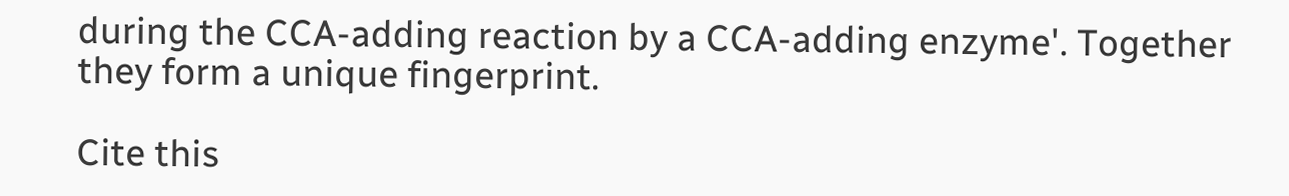during the CCA-adding reaction by a CCA-adding enzyme'. Together they form a unique fingerprint.

Cite this